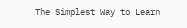The Simplest Way to Learn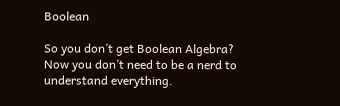Boolean

So you don’t get Boolean Algebra? Now you don’t need to be a nerd to understand everything.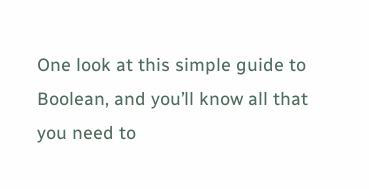One look at this simple guide to Boolean, and you’ll know all that you need to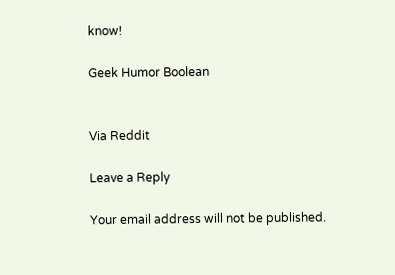know!

Geek Humor Boolean


Via Reddit

Leave a Reply

Your email address will not be published.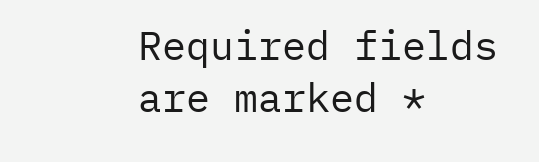Required fields are marked *